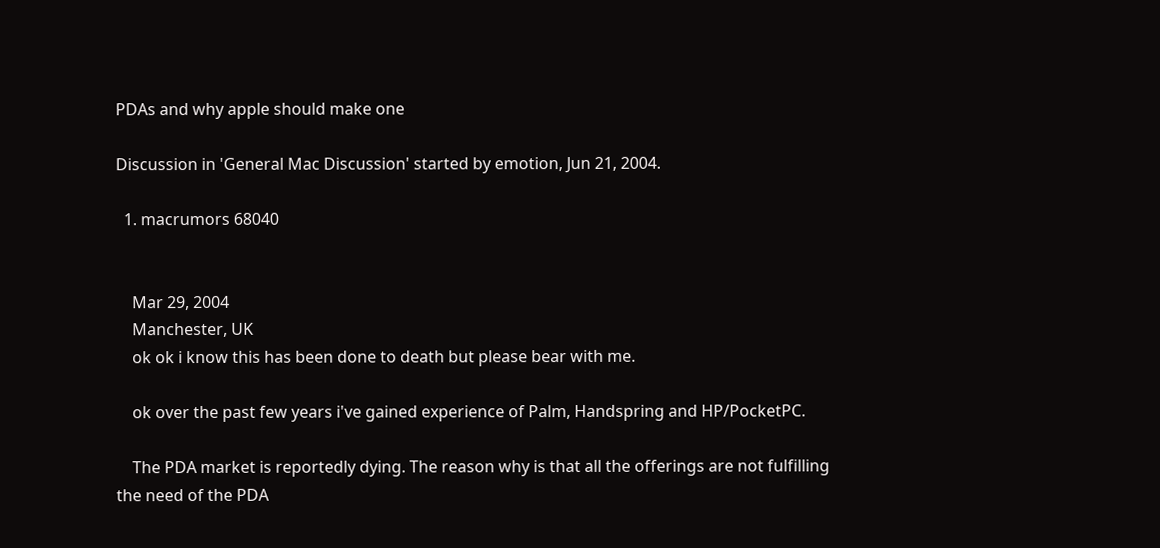PDAs and why apple should make one

Discussion in 'General Mac Discussion' started by emotion, Jun 21, 2004.

  1. macrumors 68040


    Mar 29, 2004
    Manchester, UK
    ok ok i know this has been done to death but please bear with me.

    ok over the past few years i've gained experience of Palm, Handspring and HP/PocketPC.

    The PDA market is reportedly dying. The reason why is that all the offerings are not fulfilling the need of the PDA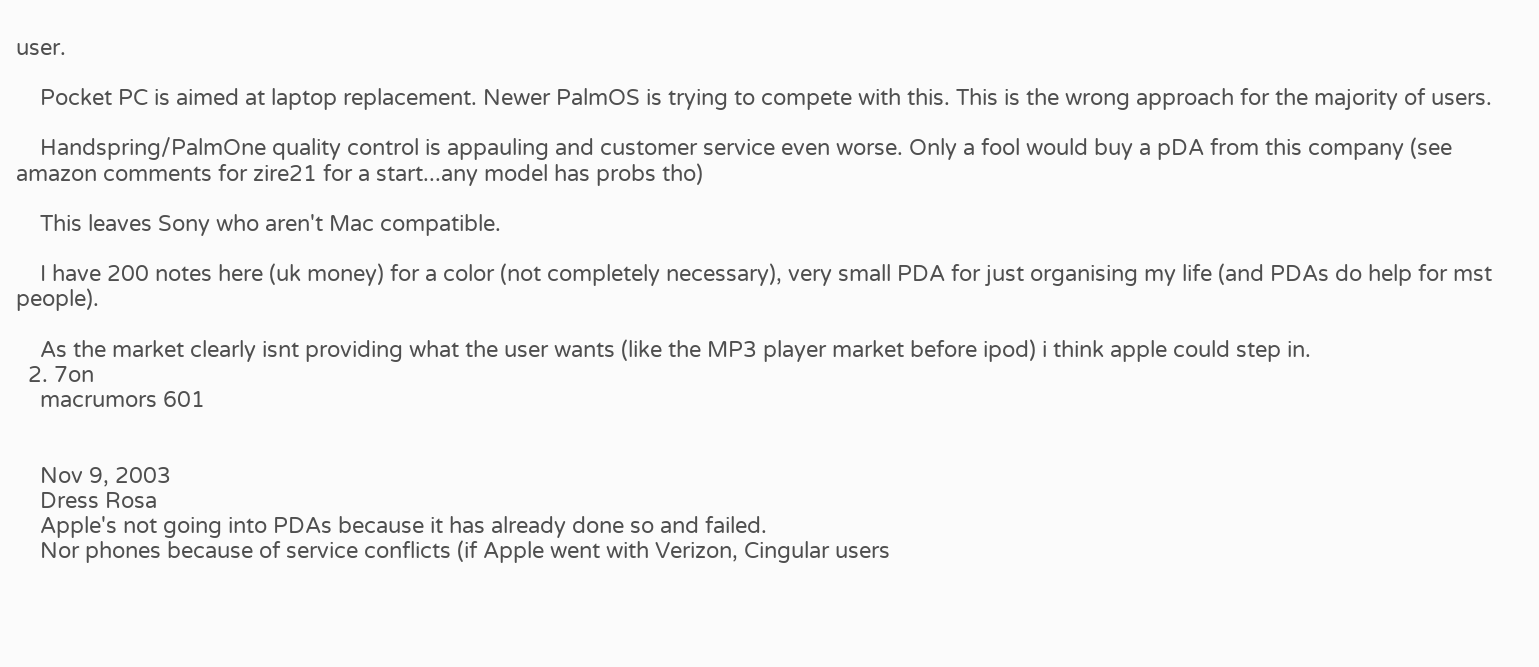user.

    Pocket PC is aimed at laptop replacement. Newer PalmOS is trying to compete with this. This is the wrong approach for the majority of users.

    Handspring/PalmOne quality control is appauling and customer service even worse. Only a fool would buy a pDA from this company (see amazon comments for zire21 for a start...any model has probs tho)

    This leaves Sony who aren't Mac compatible.

    I have 200 notes here (uk money) for a color (not completely necessary), very small PDA for just organising my life (and PDAs do help for mst people).

    As the market clearly isnt providing what the user wants (like the MP3 player market before ipod) i think apple could step in.
  2. 7on
    macrumors 601


    Nov 9, 2003
    Dress Rosa
    Apple's not going into PDAs because it has already done so and failed.
    Nor phones because of service conflicts (if Apple went with Verizon, Cingular users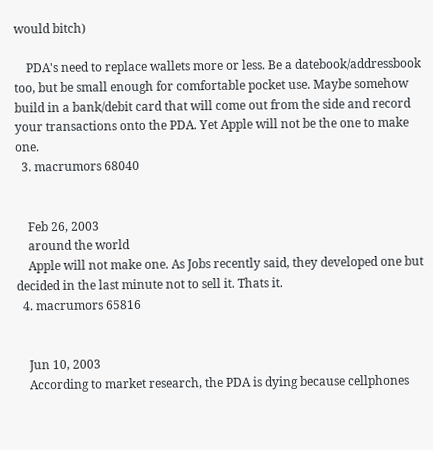would bitch)

    PDA's need to replace wallets more or less. Be a datebook/addressbook too, but be small enough for comfortable pocket use. Maybe somehow build in a bank/debit card that will come out from the side and record your transactions onto the PDA. Yet Apple will not be the one to make one.
  3. macrumors 68040


    Feb 26, 2003
    around the world
    Apple will not make one. As Jobs recently said, they developed one but decided in the last minute not to sell it. Thats it.
  4. macrumors 65816


    Jun 10, 2003
    According to market research, the PDA is dying because cellphones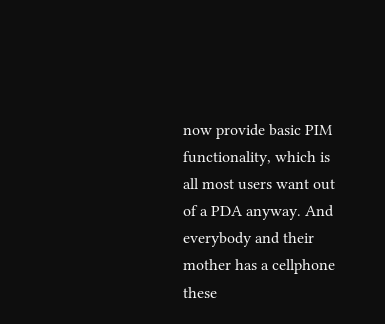now provide basic PIM functionality, which is all most users want out of a PDA anyway. And everybody and their mother has a cellphone these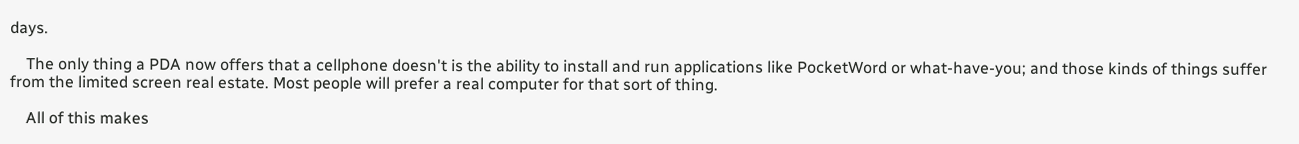days.

    The only thing a PDA now offers that a cellphone doesn't is the ability to install and run applications like PocketWord or what-have-you; and those kinds of things suffer from the limited screen real estate. Most people will prefer a real computer for that sort of thing.

    All of this makes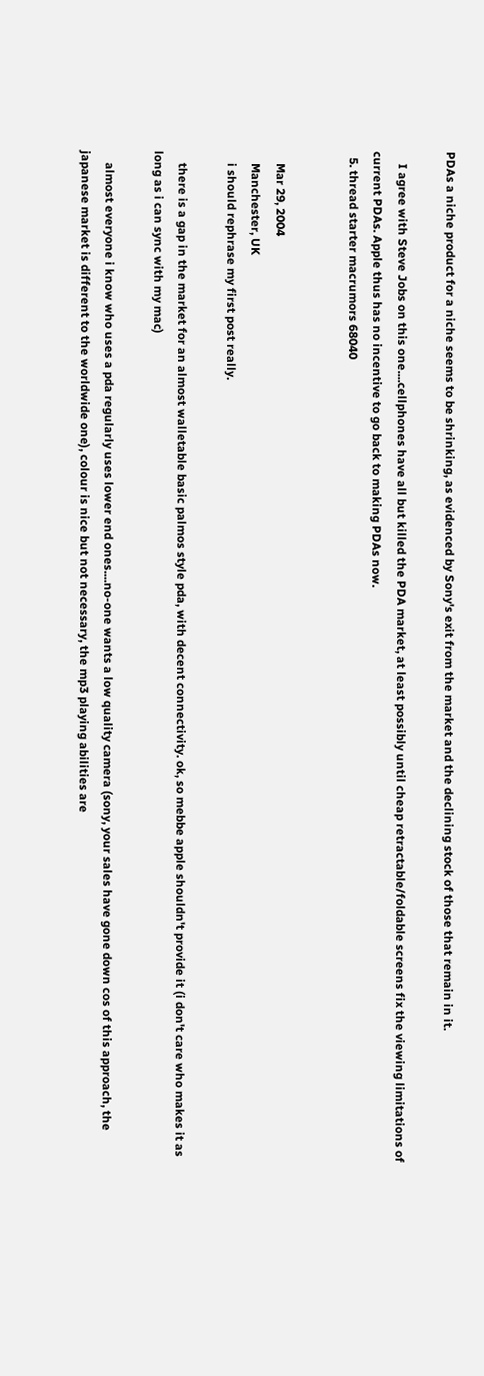PDAs a niche product for a niche seems to be shrinking, as evidenced by Sony's exit from the market and the declining stock of those that remain in it.

    I agree with Steve Jobs on this one....cellphones have all but killed the PDA market, at least possibly until cheap retractable/foldable screens fix the viewing limitations of current PDAs. Apple thus has no incentive to go back to making PDAs now.
  5. thread starter macrumors 68040


    Mar 29, 2004
    Manchester, UK
    i should rephrase my first post really.

    there is a gap in the market for an almost walletable basic palmos style pda, with decent connectivity. ok, so mebbe apple shouldn't provide it (i don't care who makes it as long as i can sync with my mac)

    almost everyone i know who uses a pda regularly uses lower end ones....no-one wants a low quality camera (sony, your sales have gone down cos of this approach, the japanese market is different to the worldwide one), colour is nice but not necessary, the mp3 playing abilities are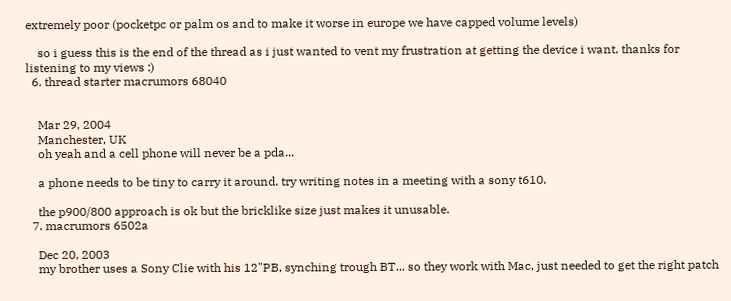extremely poor (pocketpc or palm os and to make it worse in europe we have capped volume levels)

    so i guess this is the end of the thread as i just wanted to vent my frustration at getting the device i want. thanks for listening to my views :)
  6. thread starter macrumors 68040


    Mar 29, 2004
    Manchester, UK
    oh yeah and a cell phone will never be a pda...

    a phone needs to be tiny to carry it around. try writing notes in a meeting with a sony t610.

    the p900/800 approach is ok but the bricklike size just makes it unusable.
  7. macrumors 6502a

    Dec 20, 2003
    my brother uses a Sony Clie with his 12"PB, synching trough BT... so they work with Mac, just needed to get the right patch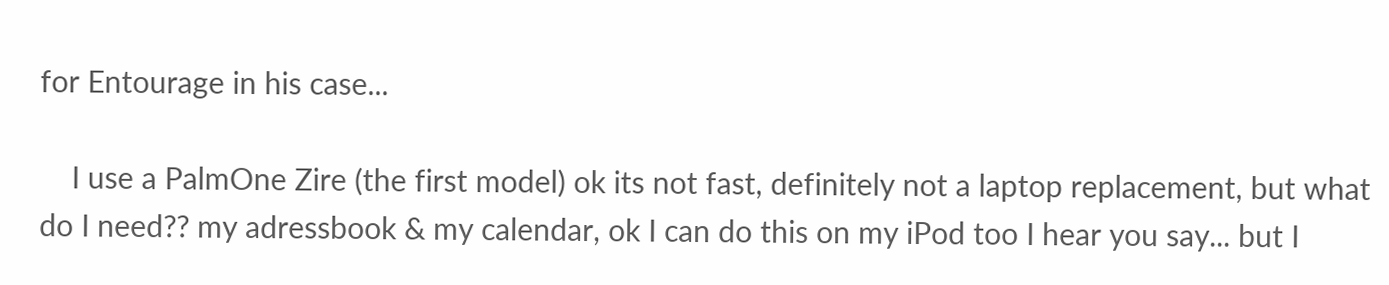for Entourage in his case...

    I use a PalmOne Zire (the first model) ok its not fast, definitely not a laptop replacement, but what do I need?? my adressbook & my calendar, ok I can do this on my iPod too I hear you say... but I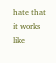hate that it works like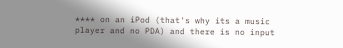**** on an iPod (that's why its a music player and no PDA) and there is no input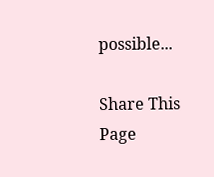possible...

Share This Page